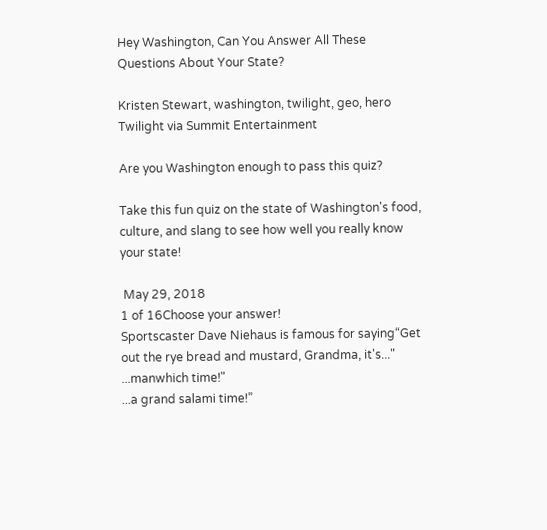Hey Washington, Can You Answer All These Questions About Your State?

Kristen Stewart, washington, twilight, geo, hero
Twilight via Summit Entertainment

Are you Washington enough to pass this quiz?

Take this fun quiz on the state of Washington's food, culture, and slang to see how well you really know your state!

 May 29, 2018
1 of 16Choose your answer!
Sportscaster Dave Niehaus is famous for saying“Get out the rye bread and mustard, Grandma, it's..."
...manwhich time!"
...a grand salami time!”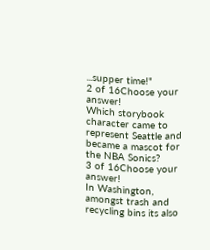...supper time!"
2 of 16Choose your answer!
Which storybook character came to represent Seattle and became a mascot for the NBA Sonics?
3 of 16Choose your answer!
In Washington, amongst trash and recycling bins its also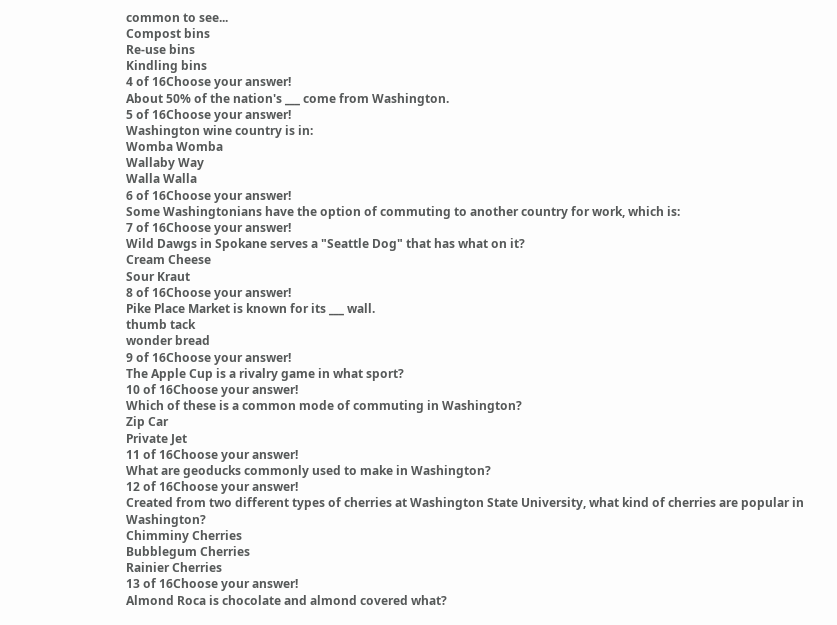common to see...
Compost bins
Re-use bins
Kindling bins
4 of 16Choose your answer!
About 50% of the nation's ___ come from Washington.
5 of 16Choose your answer!
Washington wine country is in:
Womba Womba
Wallaby Way
Walla Walla
6 of 16Choose your answer!
Some Washingtonians have the option of commuting to another country for work, which is:
7 of 16Choose your answer!
Wild Dawgs in Spokane serves a "Seattle Dog" that has what on it?
Cream Cheese
Sour Kraut
8 of 16Choose your answer!
Pike Place Market is known for its ___ wall.
thumb tack
wonder bread
9 of 16Choose your answer!
The Apple Cup is a rivalry game in what sport?
10 of 16Choose your answer!
Which of these is a common mode of commuting in Washington?
Zip Car
Private Jet
11 of 16Choose your answer!
What are geoducks commonly used to make in Washington?
12 of 16Choose your answer!
Created from two different types of cherries at Washington State University, what kind of cherries are popular in Washington?
Chimminy Cherries
Bubblegum Cherries
Rainier Cherries
13 of 16Choose your answer!
Almond Roca is chocolate and almond covered what?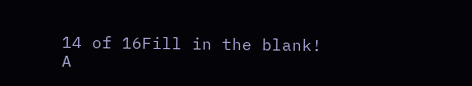14 of 16Fill in the blank!
A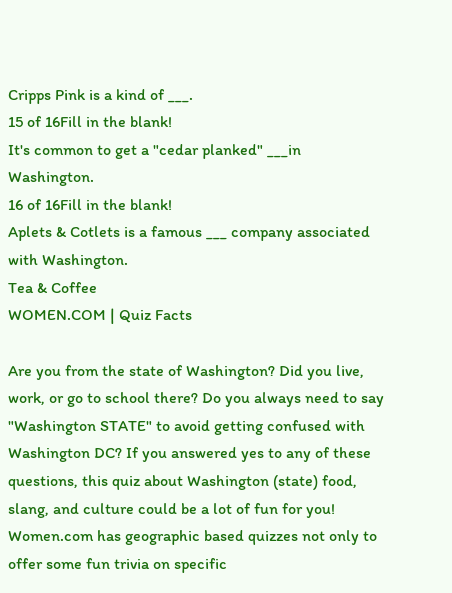Cripps Pink is a kind of ___.
15 of 16Fill in the blank!
It's common to get a "cedar planked" ___in Washington.
16 of 16Fill in the blank!
Aplets & Cotlets is a famous ___ company associated with Washington.
Tea & Coffee
WOMEN.COM | Quiz Facts

Are you from the state of Washington? Did you live, work, or go to school there? Do you always need to say "Washington STATE" to avoid getting confused with Washington DC? If you answered yes to any of these questions, this quiz about Washington (state) food, slang, and culture could be a lot of fun for you! Women.com has geographic based quizzes not only to offer some fun trivia on specific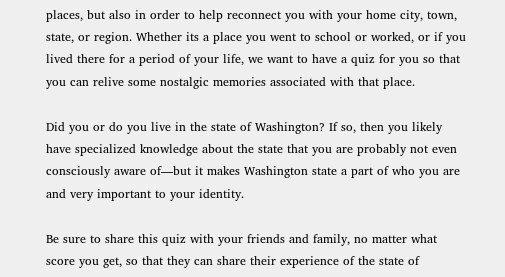places, but also in order to help reconnect you with your home city, town, state, or region. Whether its a place you went to school or worked, or if you lived there for a period of your life, we want to have a quiz for you so that you can relive some nostalgic memories associated with that place.

Did you or do you live in the state of Washington? If so, then you likely have specialized knowledge about the state that you are probably not even consciously aware of—but it makes Washington state a part of who you are and very important to your identity.

Be sure to share this quiz with your friends and family, no matter what score you get, so that they can share their experience of the state of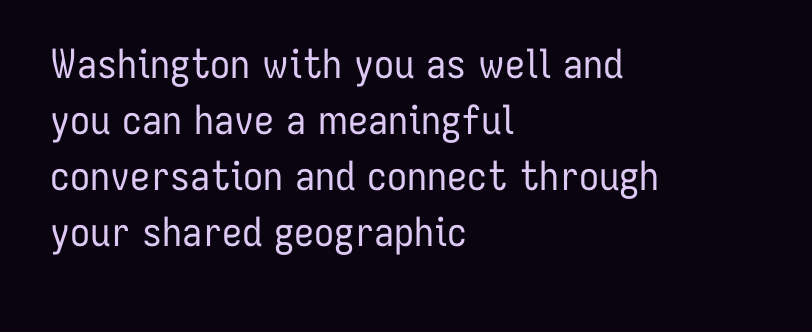Washington with you as well and you can have a meaningful conversation and connect through your shared geographic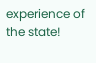experience of the state!